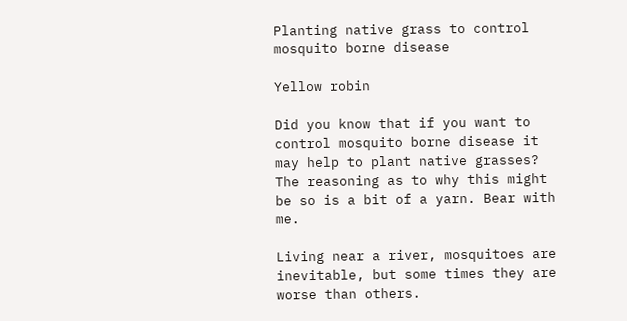Planting native grass to control mosquito borne disease

Yellow robin

Did you know that if you want to control mosquito borne disease it may help to plant native grasses? The reasoning as to why this might be so is a bit of a yarn. Bear with me.

Living near a river, mosquitoes are inevitable, but some times they are worse than others.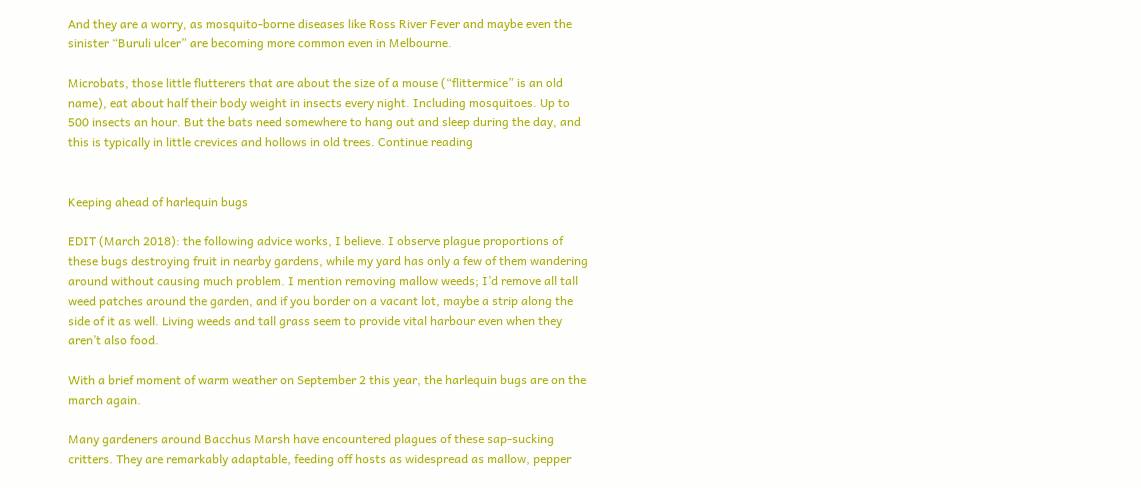And they are a worry, as mosquito-borne diseases like Ross River Fever and maybe even the sinister “Buruli ulcer” are becoming more common even in Melbourne.

Microbats, those little flutterers that are about the size of a mouse (“flittermice” is an old name), eat about half their body weight in insects every night. Including mosquitoes. Up to 500 insects an hour. But the bats need somewhere to hang out and sleep during the day, and this is typically in little crevices and hollows in old trees. Continue reading


Keeping ahead of harlequin bugs

EDIT (March 2018): the following advice works, I believe. I observe plague proportions of these bugs destroying fruit in nearby gardens, while my yard has only a few of them wandering around without causing much problem. I mention removing mallow weeds; I’d remove all tall weed patches around the garden, and if you border on a vacant lot, maybe a strip along the side of it as well. Living weeds and tall grass seem to provide vital harbour even when they aren’t also food.

With a brief moment of warm weather on September 2 this year, the harlequin bugs are on the march again.

Many gardeners around Bacchus Marsh have encountered plagues of these sap-sucking critters. They are remarkably adaptable, feeding off hosts as widespread as mallow, pepper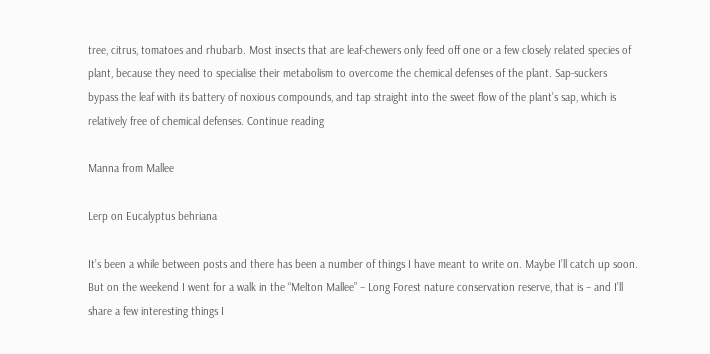tree, citrus, tomatoes and rhubarb. Most insects that are leaf-chewers only feed off one or a few closely related species of plant, because they need to specialise their metabolism to overcome the chemical defenses of the plant. Sap-suckers bypass the leaf with its battery of noxious compounds, and tap straight into the sweet flow of the plant’s sap, which is relatively free of chemical defenses. Continue reading

Manna from Mallee

Lerp on Eucalyptus behriana

It’s been a while between posts and there has been a number of things I have meant to write on. Maybe I’ll catch up soon. But on the weekend I went for a walk in the “Melton Mallee” – Long Forest nature conservation reserve, that is – and I’ll share a few interesting things I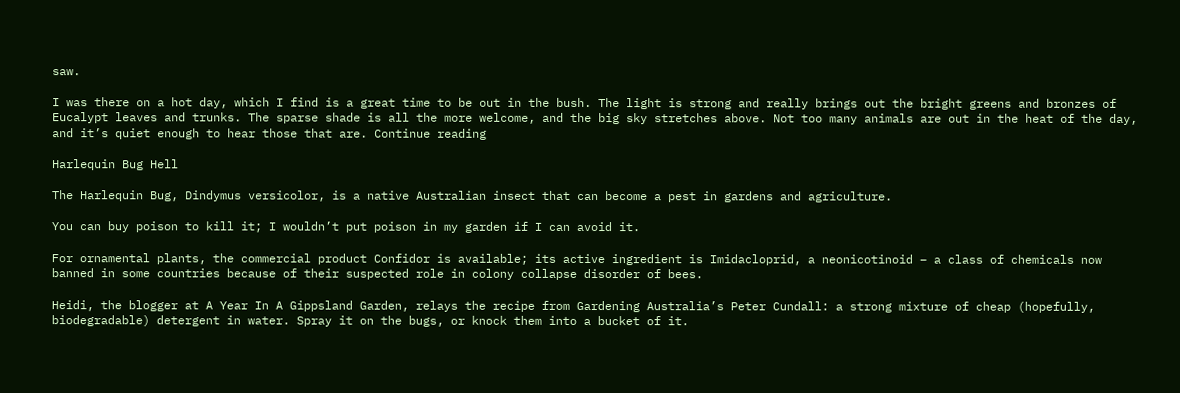saw.

I was there on a hot day, which I find is a great time to be out in the bush. The light is strong and really brings out the bright greens and bronzes of Eucalypt leaves and trunks. The sparse shade is all the more welcome, and the big sky stretches above. Not too many animals are out in the heat of the day, and it’s quiet enough to hear those that are. Continue reading

Harlequin Bug Hell

The Harlequin Bug, Dindymus versicolor, is a native Australian insect that can become a pest in gardens and agriculture.

You can buy poison to kill it; I wouldn’t put poison in my garden if I can avoid it.

For ornamental plants, the commercial product Confidor is available; its active ingredient is Imidacloprid, a neonicotinoid – a class of chemicals now banned in some countries because of their suspected role in colony collapse disorder of bees.

Heidi, the blogger at A Year In A Gippsland Garden, relays the recipe from Gardening Australia’s Peter Cundall: a strong mixture of cheap (hopefully, biodegradable) detergent in water. Spray it on the bugs, or knock them into a bucket of it.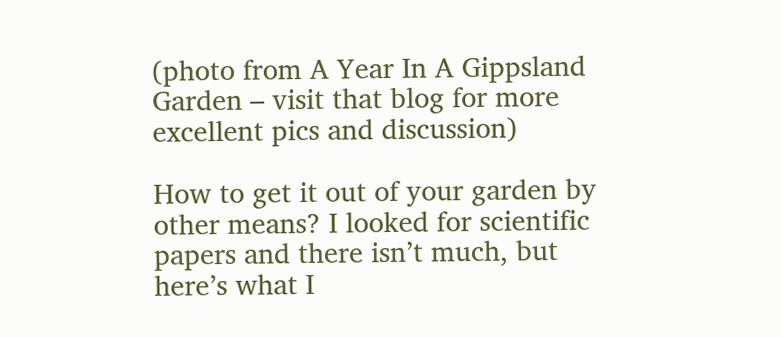(photo from A Year In A Gippsland Garden – visit that blog for more excellent pics and discussion)

How to get it out of your garden by other means? I looked for scientific papers and there isn’t much, but here’s what I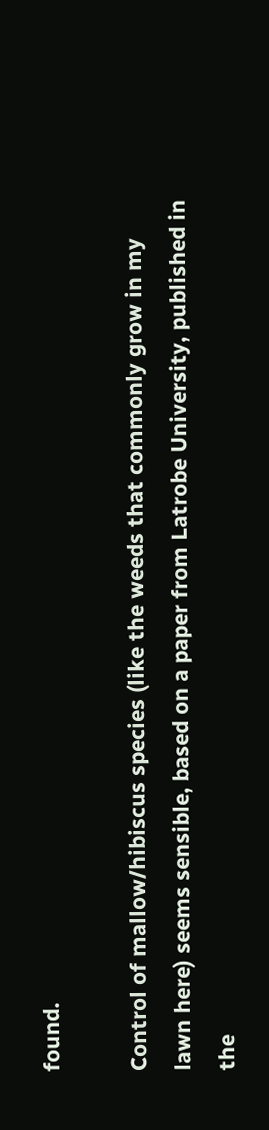found.

Control of mallow/hibiscus species (like the weeds that commonly grow in my lawn here) seems sensible, based on a paper from Latrobe University, published in the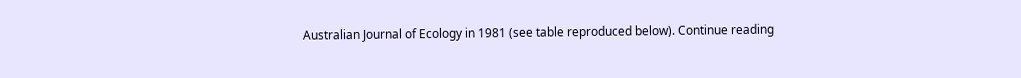Australian Journal of Ecology in 1981 (see table reproduced below). Continue reading